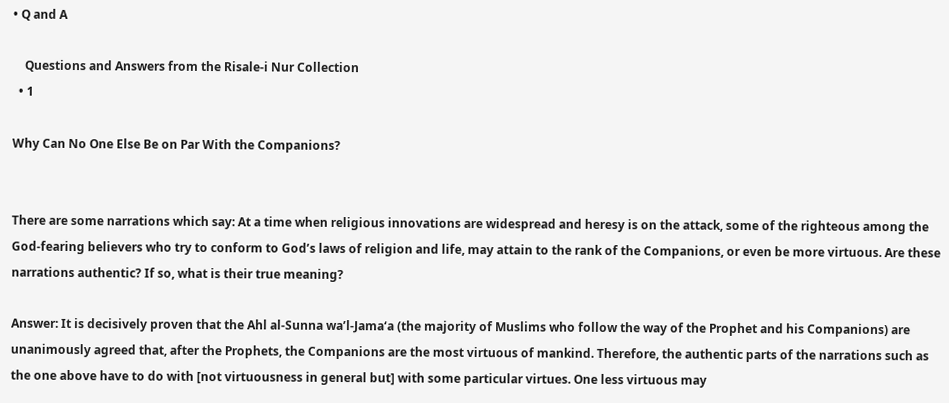• Q and A

    Questions and Answers from the Risale-i Nur Collection
  • 1

Why Can No One Else Be on Par With the Companions?


There are some narrations which say: At a time when religious innovations are widespread and heresy is on the attack, some of the righteous among the God-fearing believers who try to conform to God’s laws of religion and life, may attain to the rank of the Companions, or even be more virtuous. Are these narrations authentic? If so, what is their true meaning?

Answer: It is decisively proven that the Ahl al-Sunna wa’l-Jama‘a (the majority of Muslims who follow the way of the Prophet and his Companions) are unanimously agreed that, after the Prophets, the Companions are the most virtuous of mankind. Therefore, the authentic parts of the narrations such as the one above have to do with [not virtuousness in general but] with some particular virtues. One less virtuous may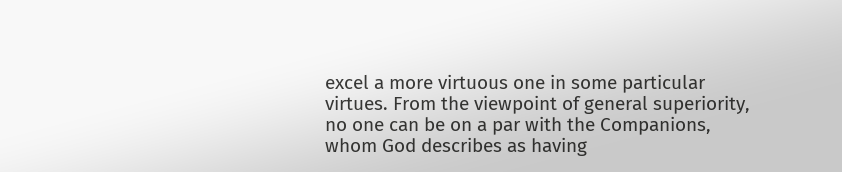excel a more virtuous one in some particular virtues. From the viewpoint of general superiority, no one can be on a par with the Companions, whom God describes as having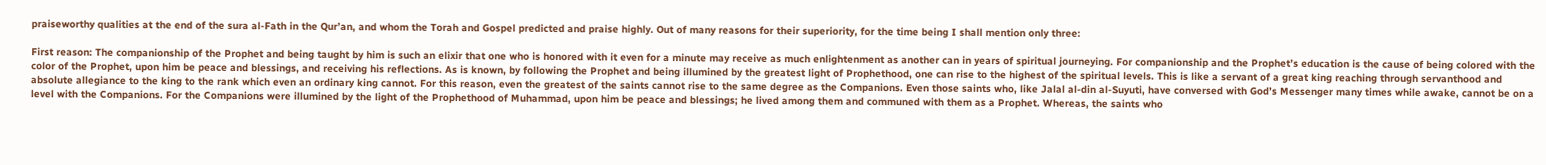praiseworthy qualities at the end of the sura al-Fath in the Qur’an, and whom the Torah and Gospel predicted and praise highly. Out of many reasons for their superiority, for the time being I shall mention only three:

First reason: The companionship of the Prophet and being taught by him is such an elixir that one who is honored with it even for a minute may receive as much enlightenment as another can in years of spiritual journeying. For companionship and the Prophet’s education is the cause of being colored with the color of the Prophet, upon him be peace and blessings, and receiving his reflections. As is known, by following the Prophet and being illumined by the greatest light of Prophethood, one can rise to the highest of the spiritual levels. This is like a servant of a great king reaching through servanthood and absolute allegiance to the king to the rank which even an ordinary king cannot. For this reason, even the greatest of the saints cannot rise to the same degree as the Companions. Even those saints who, like Jalal al-din al-Suyuti, have conversed with God’s Messenger many times while awake, cannot be on a level with the Companions. For the Companions were illumined by the light of the Prophethood of Muhammad, upon him be peace and blessings; he lived among them and communed with them as a Prophet. Whereas, the saints who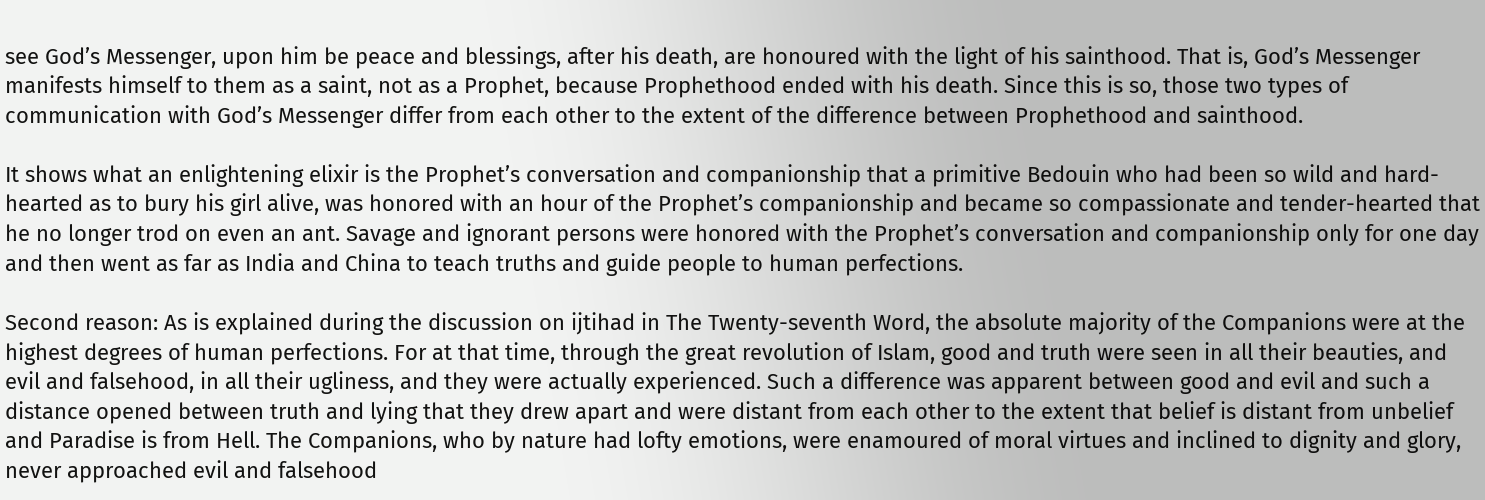see God’s Messenger, upon him be peace and blessings, after his death, are honoured with the light of his sainthood. That is, God’s Messenger manifests himself to them as a saint, not as a Prophet, because Prophethood ended with his death. Since this is so, those two types of communication with God’s Messenger differ from each other to the extent of the difference between Prophethood and sainthood.

It shows what an enlightening elixir is the Prophet’s conversation and companionship that a primitive Bedouin who had been so wild and hard-hearted as to bury his girl alive, was honored with an hour of the Prophet’s companionship and became so compassionate and tender-hearted that he no longer trod on even an ant. Savage and ignorant persons were honored with the Prophet’s conversation and companionship only for one day and then went as far as India and China to teach truths and guide people to human perfections.

Second reason: As is explained during the discussion on ijtihad in The Twenty-seventh Word, the absolute majority of the Companions were at the highest degrees of human perfections. For at that time, through the great revolution of Islam, good and truth were seen in all their beauties, and evil and falsehood, in all their ugliness, and they were actually experienced. Such a difference was apparent between good and evil and such a distance opened between truth and lying that they drew apart and were distant from each other to the extent that belief is distant from unbelief and Paradise is from Hell. The Companions, who by nature had lofty emotions, were enamoured of moral virtues and inclined to dignity and glory, never approached evil and falsehood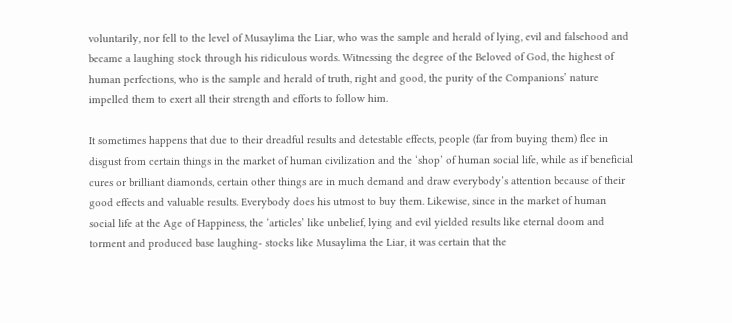voluntarily, nor fell to the level of Musaylima the Liar, who was the sample and herald of lying, evil and falsehood and became a laughing stock through his ridiculous words. Witnessing the degree of the Beloved of God, the highest of human perfections, who is the sample and herald of truth, right and good, the purity of the Companions’ nature impelled them to exert all their strength and efforts to follow him.

It sometimes happens that due to their dreadful results and detestable effects, people (far from buying them) flee in disgust from certain things in the market of human civilization and the ‘shop’ of human social life, while as if beneficial cures or brilliant diamonds, certain other things are in much demand and draw everybody’s attention because of their good effects and valuable results. Everybody does his utmost to buy them. Likewise, since in the market of human social life at the Age of Happiness, the ‘articles’ like unbelief, lying and evil yielded results like eternal doom and torment and produced base laughing- stocks like Musaylima the Liar, it was certain that the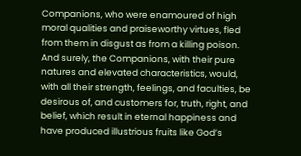Companions, who were enamoured of high moral qualities and praiseworthy virtues, fled from them in disgust as from a killing poison. And surely, the Companions, with their pure natures and elevated characteristics, would, with all their strength, feelings, and faculties, be desirous of, and customers for, truth, right, and belief, which result in eternal happiness and have produced illustrious fruits like God’s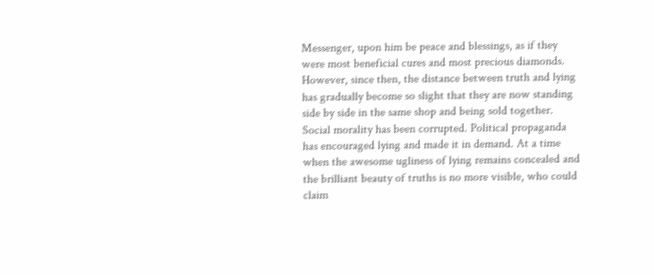Messenger, upon him be peace and blessings, as if they were most beneficial cures and most precious diamonds. However, since then, the distance between truth and lying has gradually become so slight that they are now standing side by side in the same shop and being sold together. Social morality has been corrupted. Political propaganda has encouraged lying and made it in demand. At a time when the awesome ugliness of lying remains concealed and the brilliant beauty of truths is no more visible, who could claim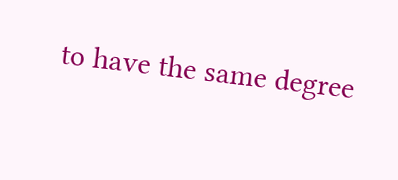to have the same degree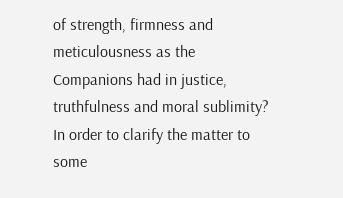of strength, firmness and meticulousness as the Companions had in justice, truthfulness and moral sublimity? In order to clarify the matter to some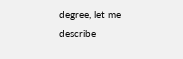degree, let me describe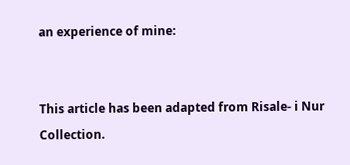an experience of mine:


This article has been adapted from Risale- i Nur Collection.